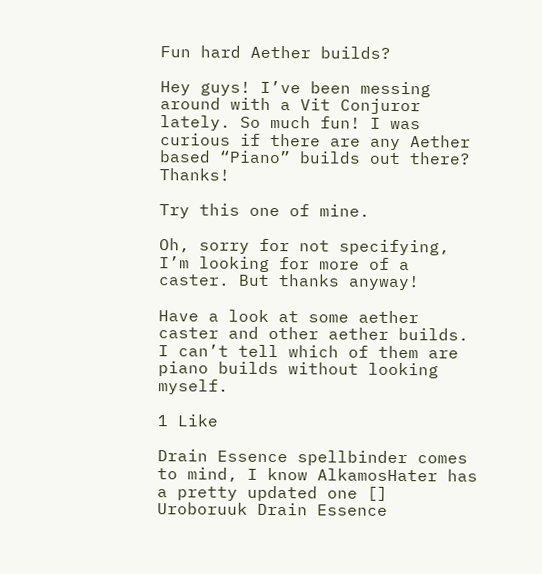Fun hard Aether builds?

Hey guys! I’ve been messing around with a Vit Conjuror lately. So much fun! I was curious if there are any Aether based “Piano” builds out there? Thanks!

Try this one of mine.

Oh, sorry for not specifying, I’m looking for more of a caster. But thanks anyway!

Have a look at some aether caster and other aether builds. I can’t tell which of them are piano builds without looking myself.

1 Like

Drain Essence spellbinder comes to mind, I know AlkamosHater has a pretty updated one [] Uroboruuk Drain Essence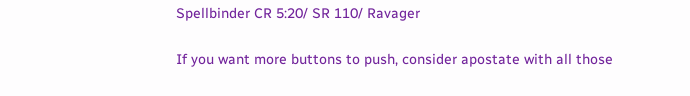Spellbinder CR 5:20/ SR 110/ Ravager

If you want more buttons to push, consider apostate with all those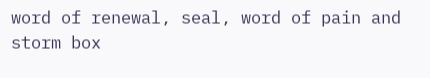word of renewal, seal, word of pain and storm box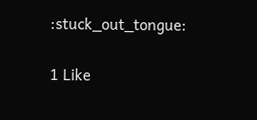:stuck_out_tongue:

1 Like